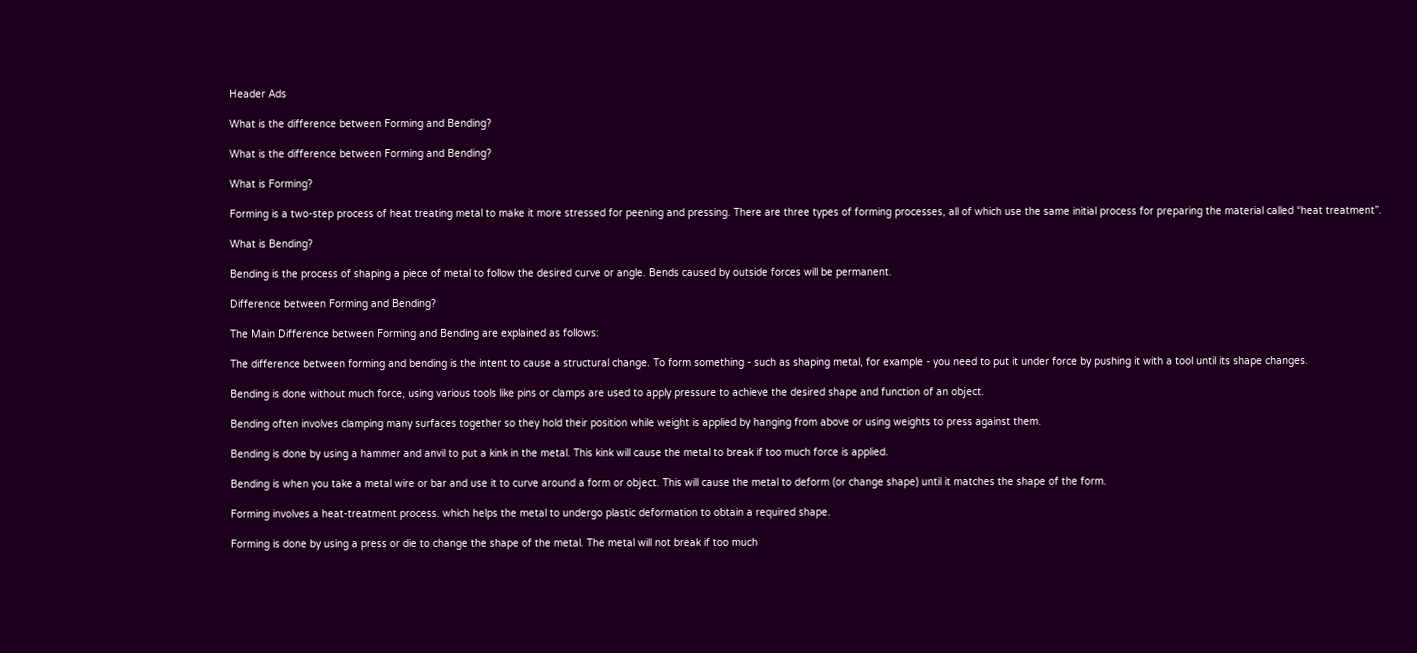Header Ads

What is the difference between Forming and Bending?

What is the difference between Forming and Bending?

What is Forming?

Forming is a two-step process of heat treating metal to make it more stressed for peening and pressing. There are three types of forming processes, all of which use the same initial process for preparing the material called “heat treatment”.

What is Bending?

Bending is the process of shaping a piece of metal to follow the desired curve or angle. Bends caused by outside forces will be permanent.

Difference between Forming and Bending?

The Main Difference between Forming and Bending are explained as follows:

The difference between forming and bending is the intent to cause a structural change. To form something - such as shaping metal, for example - you need to put it under force by pushing it with a tool until its shape changes.

Bending is done without much force, using various tools like pins or clamps are used to apply pressure to achieve the desired shape and function of an object.

Bending often involves clamping many surfaces together so they hold their position while weight is applied by hanging from above or using weights to press against them.

Bending is done by using a hammer and anvil to put a kink in the metal. This kink will cause the metal to break if too much force is applied.

Bending is when you take a metal wire or bar and use it to curve around a form or object. This will cause the metal to deform (or change shape) until it matches the shape of the form.

Forming involves a heat-treatment process. which helps the metal to undergo plastic deformation to obtain a required shape.

Forming is done by using a press or die to change the shape of the metal. The metal will not break if too much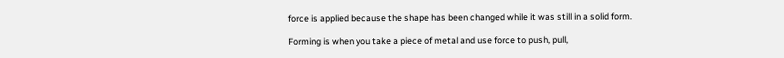force is applied because the shape has been changed while it was still in a solid form.

Forming is when you take a piece of metal and use force to push, pull,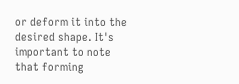or deform it into the desired shape. It's important to note that forming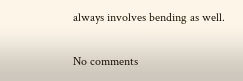always involves bending as well.

No comments